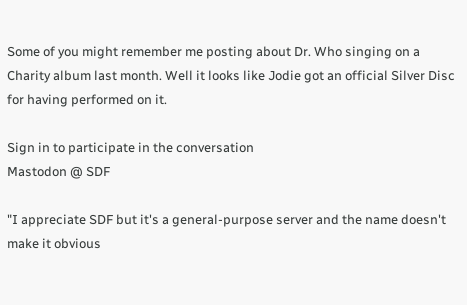Some of you might remember me posting about Dr. Who singing on a Charity album last month. Well it looks like Jodie got an official Silver Disc for having performed on it.

Sign in to participate in the conversation
Mastodon @ SDF

"I appreciate SDF but it's a general-purpose server and the name doesn't make it obvious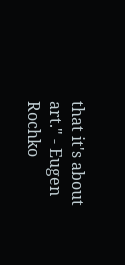that it's about art." - Eugen Rochko